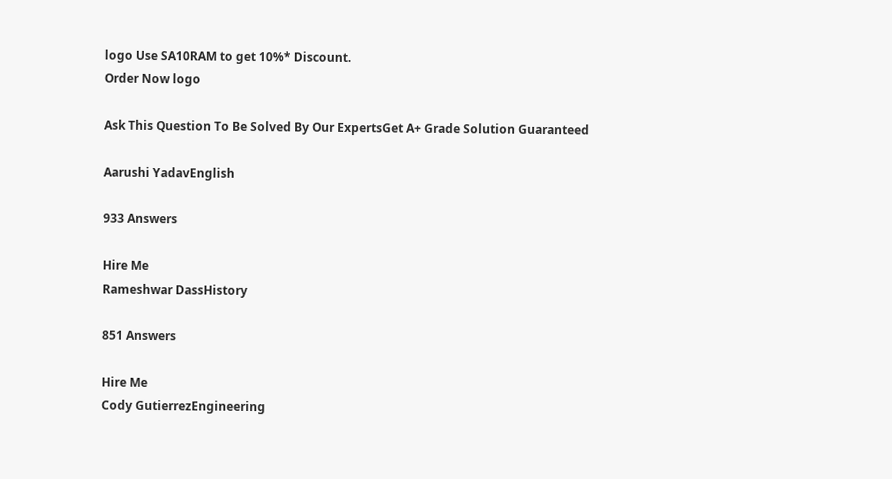logo Use SA10RAM to get 10%* Discount.
Order Now logo

Ask This Question To Be Solved By Our ExpertsGet A+ Grade Solution Guaranteed

Aarushi YadavEnglish

933 Answers

Hire Me
Rameshwar DassHistory

851 Answers

Hire Me
Cody GutierrezEngineering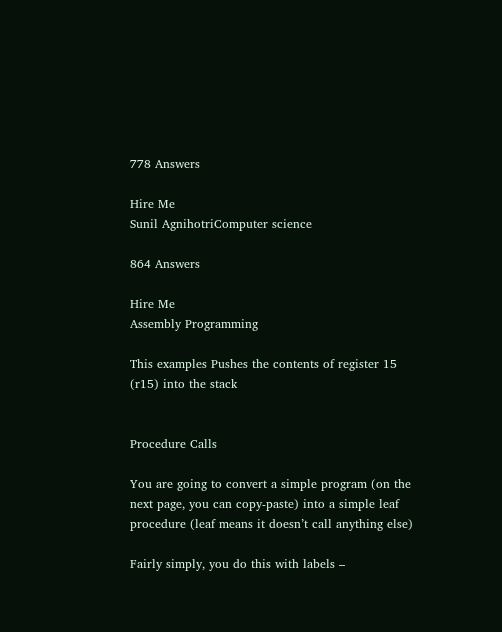778 Answers

Hire Me
Sunil AgnihotriComputer science

864 Answers

Hire Me
Assembly Programming

This examples Pushes the contents of register 15 (r15) into the stack


Procedure Calls

You are going to convert a simple program (on the next page, you can copy-paste) into a simple leaf procedure (leaf means it doesn’t call anything else)

Fairly simply, you do this with labels –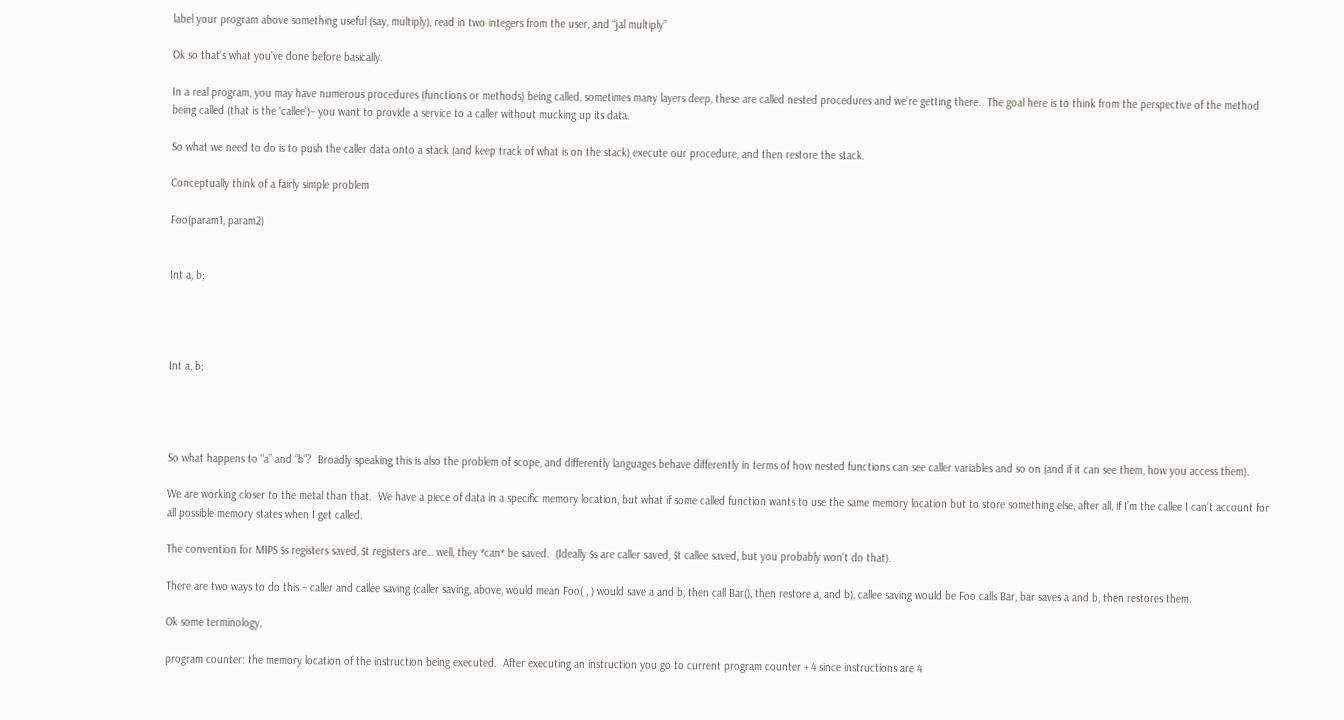label your program above something useful (say, multiply), read in two integers from the user, and “jal multiply”

Ok so that’s what you’ve done before basically.

In a real program, you may have numerous procedures (functions or methods) being called, sometimes many layers deep, these are called nested procedures and we’re getting there.  The goal here is to think from the perspective of the method being called (that is the ‘callee’)– you want to provide a service to a caller without mucking up its data.

So what we need to do is to push the caller data onto a stack (and keep track of what is on the stack) execute our procedure, and then restore the stack.

Conceptually think of a fairly simple problem

Foo(param1, param2)


Int a, b;




Int a, b;




So what happens to “a” and “b”?  Broadly speaking this is also the problem of scope, and differently languages behave differently in terms of how nested functions can see caller variables and so on (and if it can see them, how you access them).

We are working closer to the metal than that.  We have a piece of data in a specific memory location, but what if some called function wants to use the same memory location but to store something else, after all, if I’m the callee I can’t account for all possible memory states when I get called.

The convention for MIPS $s registers saved, $t registers are… well, they *can* be saved.  (Ideally $s are caller saved, $t callee saved, but you probably won’t do that).

There are two ways to do this – caller and callee saving (caller saving, above, would mean Foo( , ) would save a and b, then call Bar(), then restore a, and b), callee saving would be Foo calls Bar, bar saves a and b, then restores them.

Ok some terminology,

program counter: the memory location of the instruction being executed.  After executing an instruction you go to current program counter + 4 since instructions are 4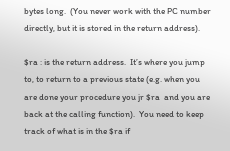bytes long.  (You never work with the PC number directly, but it is stored in the return address).

$ra : is the return address.  It’s where you jump to, to return to a previous state (e.g. when you are done your procedure you jr $ra  and you are back at the calling function).  You need to keep track of what is in the $ra if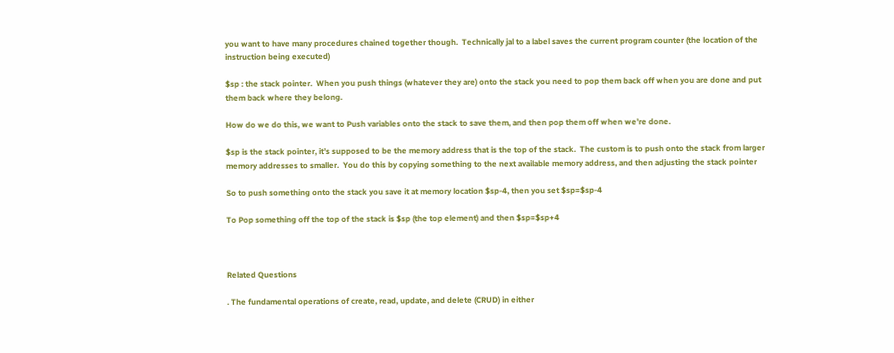you want to have many procedures chained together though.  Technically jal to a label saves the current program counter (the location of the instruction being executed)

$sp : the stack pointer.  When you push things (whatever they are) onto the stack you need to pop them back off when you are done and put them back where they belong.

How do we do this, we want to Push variables onto the stack to save them, and then pop them off when we’re done.

$sp is the stack pointer, it’s supposed to be the memory address that is the top of the stack.  The custom is to push onto the stack from larger memory addresses to smaller.  You do this by copying something to the next available memory address, and then adjusting the stack pointer

So to push something onto the stack you save it at memory location $sp-4, then you set $sp=$sp-4

To Pop something off the top of the stack is $sp (the top element) and then $sp=$sp+4



Related Questions

. The fundamental operations of create, read, update, and delete (CRUD) in either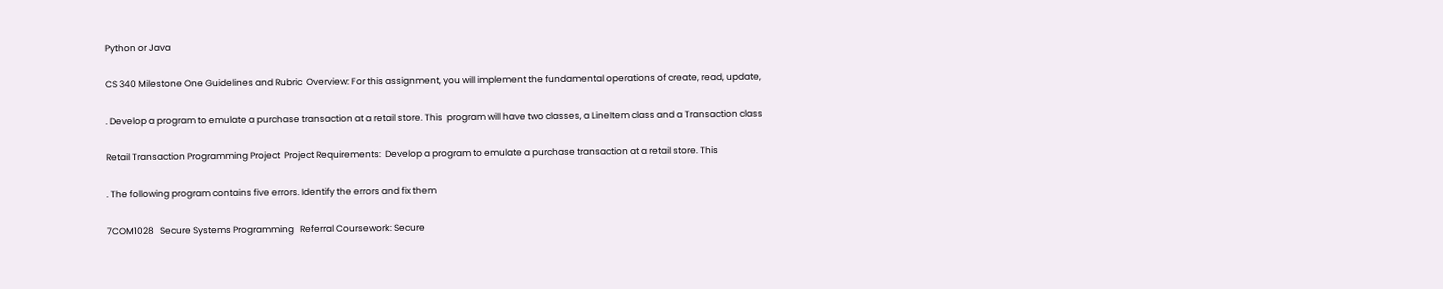Python or Java

CS 340 Milestone One Guidelines and Rubric  Overview: For this assignment, you will implement the fundamental operations of create, read, update,

. Develop a program to emulate a purchase transaction at a retail store. This  program will have two classes, a LineItem class and a Transaction class

Retail Transaction Programming Project  Project Requirements:  Develop a program to emulate a purchase transaction at a retail store. This

. The following program contains five errors. Identify the errors and fix them

7COM1028   Secure Systems Programming   Referral Coursework: Secure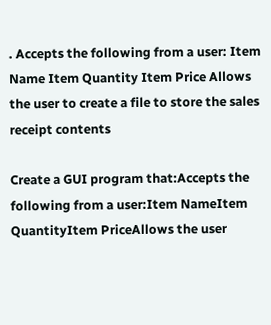. Accepts the following from a user: Item Name Item Quantity Item Price Allows the user to create a file to store the sales receipt contents

Create a GUI program that:Accepts the following from a user:Item NameItem QuantityItem PriceAllows the user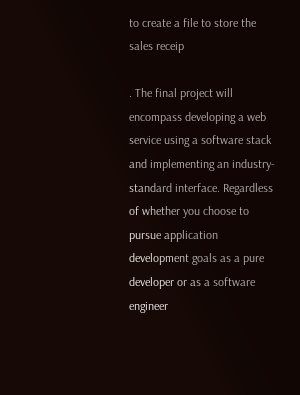to create a file to store the sales receip

. The final project will encompass developing a web service using a software stack and implementing an industry-standard interface. Regardless of whether you choose to pursue application development goals as a pure developer or as a software engineer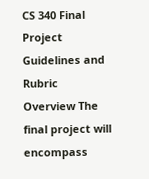CS 340 Final Project Guidelines and Rubric  Overview The final project will encompass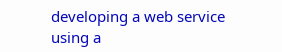developing a web service using a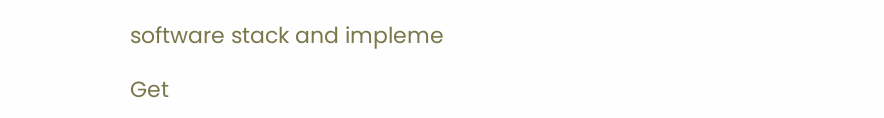software stack and impleme

Get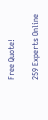Free Quote!

259 Experts Online